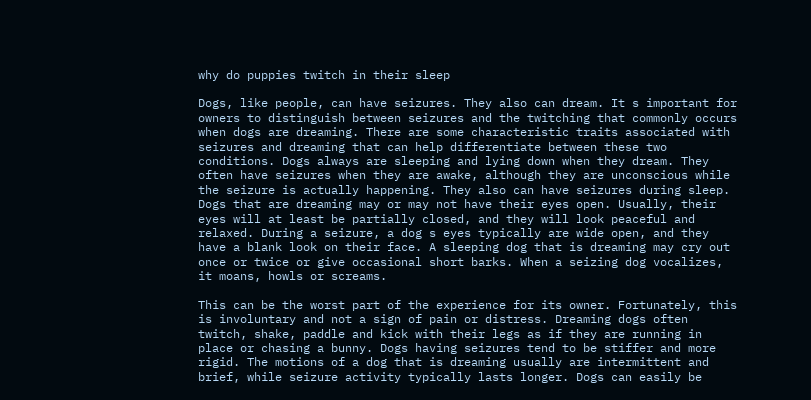why do puppies twitch in their sleep

Dogs, like people, can have seizures. They also can dream. It s important for owners to distinguish between seizures and the twitching that commonly occurs when dogs are dreaming. There are some characteristic traits associated with seizures and dreaming that can help differentiate between these two conditions. Dogs always are sleeping and lying down when they dream. They often have seizures when they are awake, although they are unconscious while the seizure is actually happening. They also can have seizures during sleep. Dogs that are dreaming may or may not have their eyes open. Usually, their eyes will at least be partially closed, and they will look peaceful and relaxed. During a seizure, a dog s eyes typically are wide open, and they have a blank look on their face. A sleeping dog that is dreaming may cry out once or twice or give occasional short barks. When a seizing dog vocalizes, it moans, howls or screams.

This can be the worst part of the experience for its owner. Fortunately, this is involuntary and not a sign of pain or distress. Dreaming dogs often twitch, shake, paddle and kick with their legs as if they are running in place or chasing a bunny. Dogs having seizures tend to be stiffer and more rigid. The motions of a dog that is dreaming usually are intermittent and brief, while seizure activity typically lasts longer. Dogs can easily be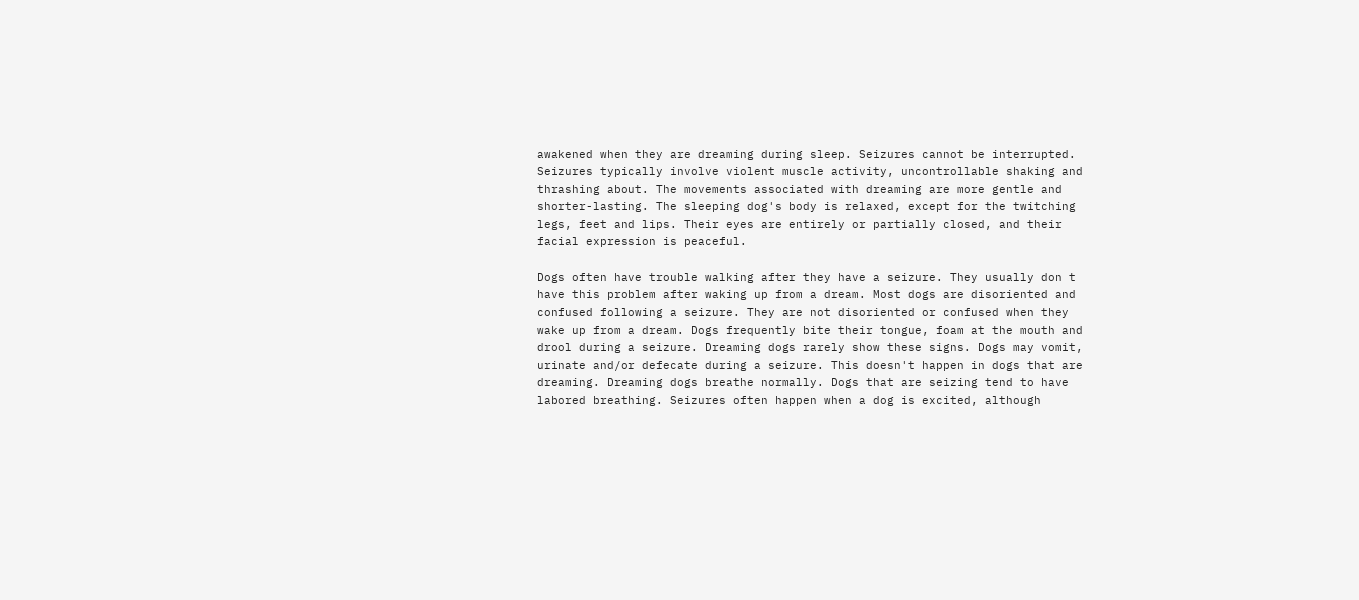awakened when they are dreaming during sleep. Seizures cannot be interrupted. Seizures typically involve violent muscle activity, uncontrollable shaking and thrashing about. The movements associated with dreaming are more gentle and shorter-lasting. The sleeping dog's body is relaxed, except for the twitching legs, feet and lips. Their eyes are entirely or partially closed, and their facial expression is peaceful.

Dogs often have trouble walking after they have a seizure. They usually don t have this problem after waking up from a dream. Most dogs are disoriented and confused following a seizure. They are not disoriented or confused when they wake up from a dream. Dogs frequently bite their tongue, foam at the mouth and drool during a seizure. Dreaming dogs rarely show these signs. Dogs may vomit, urinate and/or defecate during a seizure. This doesn't happen in dogs that are dreaming. Dreaming dogs breathe normally. Dogs that are seizing tend to have labored breathing. Seizures often happen when a dog is excited, although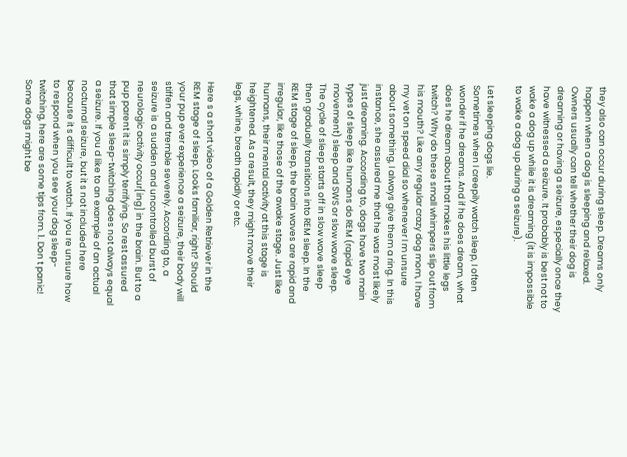they also can occur during sleep. Dreams only happen when a dog is sleeping and relaxed. Owners usually can tell whether their dog is dreaming or having a seizure, especially once they have witnessed a seizure. It probably is best not to wake a dog up while it is dreaming (it is impossible to wake a dog up during a seizure).

Let sleeping dogs lie.
Sometimes when I creepily watch sleep, I often wonder if he dreams. And if he does dream, what does he dream about that makes his little legs twitch? Why do these small whimpers slip out from his mouth? Like any regular crazy dog mom, I have my vet on speed dial so whenever I m unsure about something, I always give them a ring. In this instance, she assured me that he was most likely just dreaming. According to, dogs have two main types of sleep like humans do REM (rapid eye movement) sleep and SWS or slow wave sleep. The cycle of sleep starts off in slow wave sleep then gradually transitions into REM sleep. In the REM stage of sleep, the brain waves are rapid and irregular, like those of the awake stage. Just like humans, their mental activity at this stage is heightened. As a result, they might move their legs, whine, breath rapidly or etc.

Here s a short video of a Golden Retriever in the REM stage of sleep. Looks familiar, right? Should your pup ever experience a seizure, their body will stiffen and tremble severely. According to, a seizure is a sudden and uncontrolled burst of neurologic activity occur[ing] in the brain. But to a pup parent it is simply terrifying. So rest assured that simple sleep-twitching does not always equal a seizure. If you d like to an example of an actual nocturnal seizure, but it s not included here because it s difficult to watch. If you re unsure how to respond when you see your dog sleep-twitching, here are some tips from. 1. Don t panic! Some dogs might be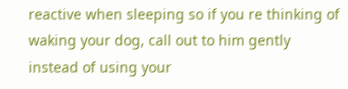reactive when sleeping so if you re thinking of waking your dog, call out to him gently instead of using your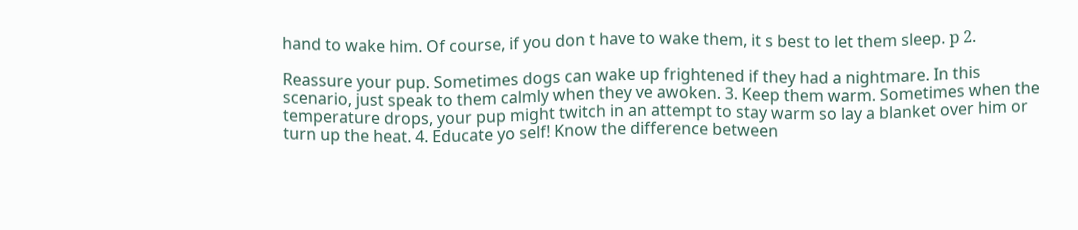hand to wake him. Of course, if you don t have to wake them, it s best to let them sleep. р 2.

Reassure your pup. Sometimes dogs can wake up frightened if they had a nightmare. In this scenario, just speak to them calmly when they ve awoken. 3. Keep them warm. Sometimes when the temperature drops, your pup might twitch in an attempt to stay warm so lay a blanket over him or turn up the heat. 4. Educate yo self! Know the difference between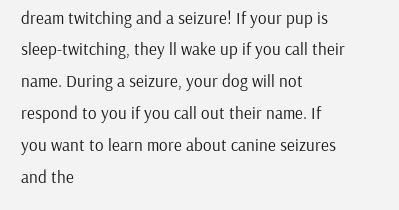dream twitching and a seizure! If your pup is sleep-twitching, they ll wake up if you call their name. During a seizure, your dog will not respond to you if you call out their name. If you want to learn more about canine seizures and the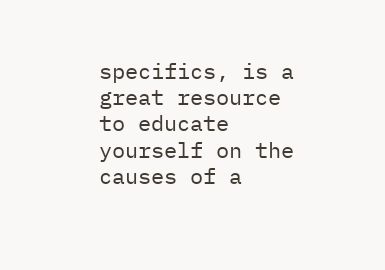specifics, is a great resource to educate yourself on the causes of a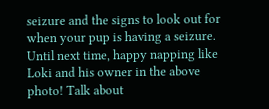seizure and the signs to look out for when your pup is having a seizure. Until next time, happy napping like Loki and his owner in the above photo! Talk about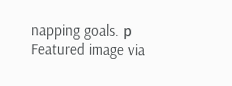napping goals. р Featured image via